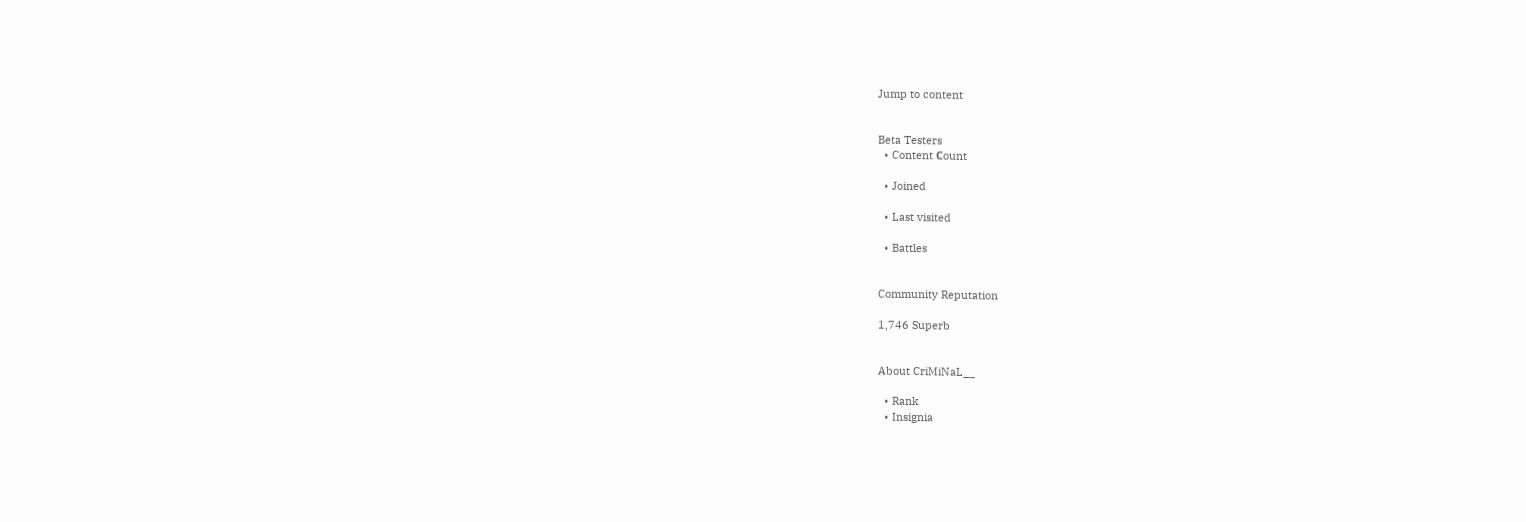Jump to content


Beta Testers
  • Content Сount

  • Joined

  • Last visited

  • Battles


Community Reputation

1,746 Superb


About CriMiNaL__

  • Rank
  • Insignia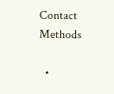Contact Methods

  •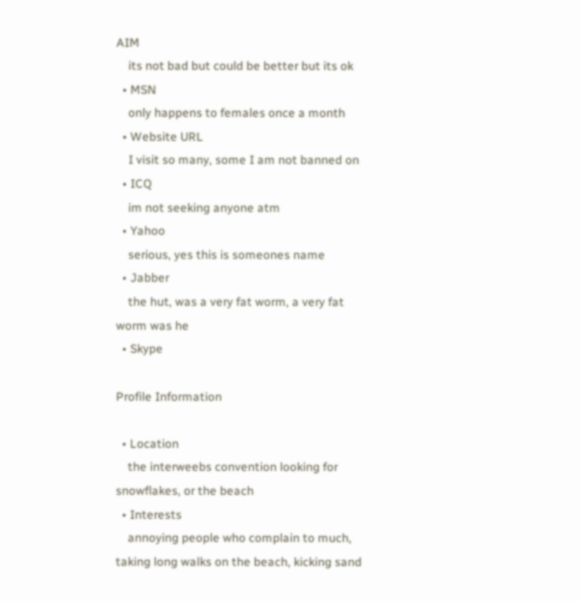AIM
    its not bad but could be better but its ok
  • MSN
    only happens to females once a month
  • Website URL
    I visit so many, some I am not banned on
  • ICQ
    im not seeking anyone atm
  • Yahoo
    serious, yes this is someones name
  • Jabber
    the hut, was a very fat worm, a very fat worm was he
  • Skype

Profile Information

  • Location
    the interweebs convention looking for snowflakes, or the beach
  • Interests
    annoying people who complain to much, taking long walks on the beach, kicking sand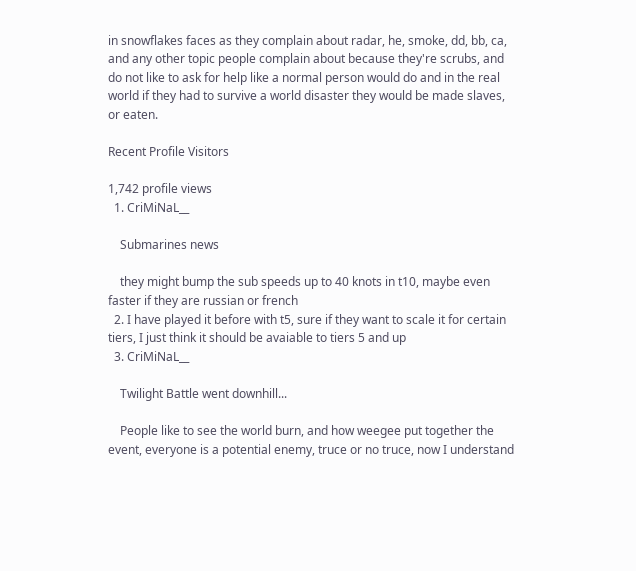in snowflakes faces as they complain about radar, he, smoke, dd, bb, ca, and any other topic people complain about because they're scrubs, and do not like to ask for help like a normal person would do and in the real world if they had to survive a world disaster they would be made slaves, or eaten.

Recent Profile Visitors

1,742 profile views
  1. CriMiNaL__

    Submarines news

    they might bump the sub speeds up to 40 knots in t10, maybe even faster if they are russian or french
  2. I have played it before with t5, sure if they want to scale it for certain tiers, I just think it should be avaiable to tiers 5 and up
  3. CriMiNaL__

    Twilight Battle went downhill...

    People like to see the world burn, and how weegee put together the event, everyone is a potential enemy, truce or no truce, now I understand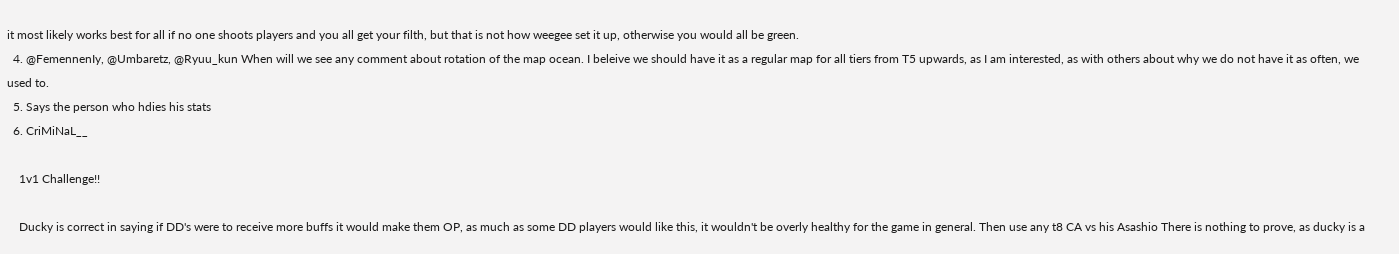it most likely works best for all if no one shoots players and you all get your filth, but that is not how weegee set it up, otherwise you would all be green.
  4. @FemennenIy, @Umbaretz, @Ryuu_kun When will we see any comment about rotation of the map ocean. I beleive we should have it as a regular map for all tiers from T5 upwards, as I am interested, as with others about why we do not have it as often, we used to.
  5. Says the person who hdies his stats
  6. CriMiNaL__

    1v1 Challenge!!

    Ducky is correct in saying if DD's were to receive more buffs it would make them OP, as much as some DD players would like this, it wouldn't be overly healthy for the game in general. Then use any t8 CA vs his Asashio There is nothing to prove, as ducky is a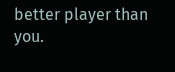better player than you.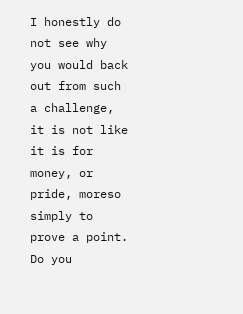I honestly do not see why you would back out from such a challenge, it is not like it is for money, or pride, moreso simply to prove a point. Do you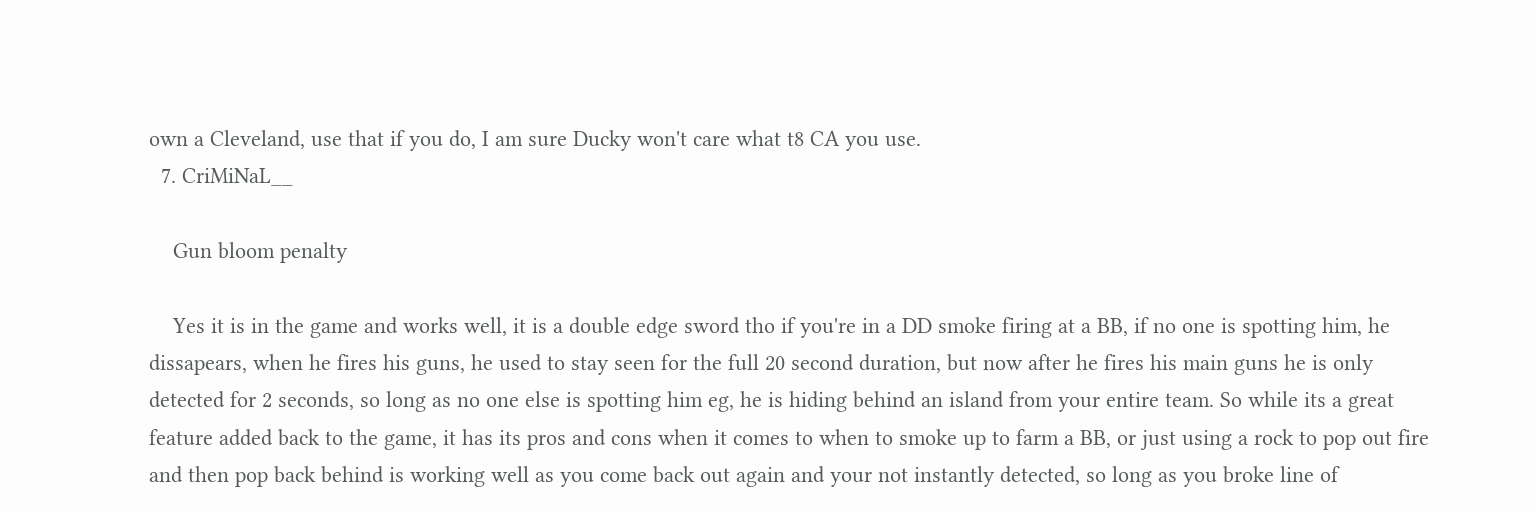own a Cleveland, use that if you do, I am sure Ducky won't care what t8 CA you use.
  7. CriMiNaL__

    Gun bloom penalty

    Yes it is in the game and works well, it is a double edge sword tho if you're in a DD smoke firing at a BB, if no one is spotting him, he dissapears, when he fires his guns, he used to stay seen for the full 20 second duration, but now after he fires his main guns he is only detected for 2 seconds, so long as no one else is spotting him eg, he is hiding behind an island from your entire team. So while its a great feature added back to the game, it has its pros and cons when it comes to when to smoke up to farm a BB, or just using a rock to pop out fire and then pop back behind is working well as you come back out again and your not instantly detected, so long as you broke line of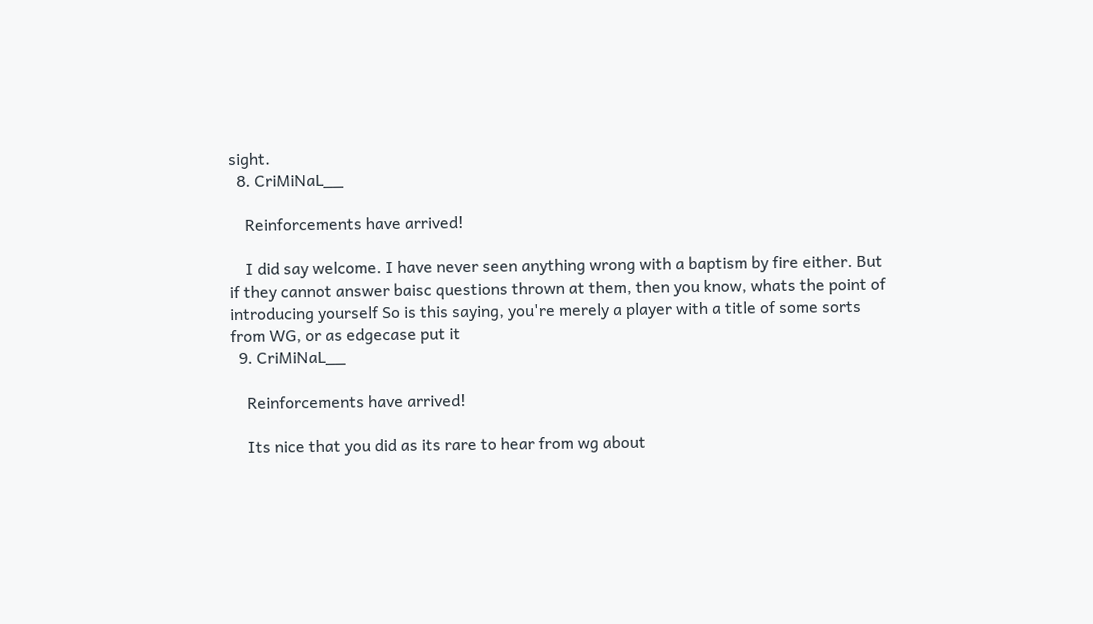sight.
  8. CriMiNaL__

    Reinforcements have arrived!

    I did say welcome. I have never seen anything wrong with a baptism by fire either. But if they cannot answer baisc questions thrown at them, then you know, whats the point of introducing yourself So is this saying, you're merely a player with a title of some sorts from WG, or as edgecase put it
  9. CriMiNaL__

    Reinforcements have arrived!

    Its nice that you did as its rare to hear from wg about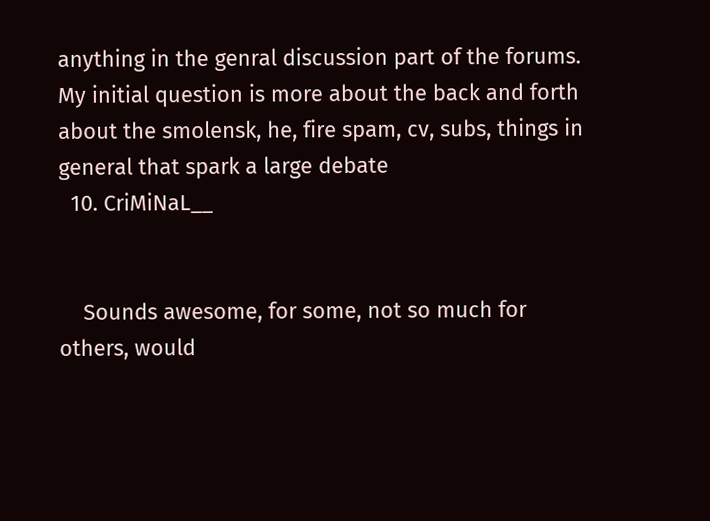anything in the genral discussion part of the forums. My initial question is more about the back and forth about the smolensk, he, fire spam, cv, subs, things in general that spark a large debate
  10. CriMiNaL__


    Sounds awesome, for some, not so much for others, would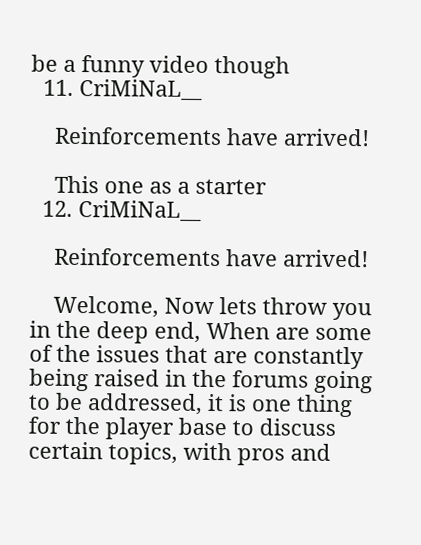be a funny video though
  11. CriMiNaL__

    Reinforcements have arrived!

    This one as a starter
  12. CriMiNaL__

    Reinforcements have arrived!

    Welcome, Now lets throw you in the deep end, When are some of the issues that are constantly being raised in the forums going to be addressed, it is one thing for the player base to discuss certain topics, with pros and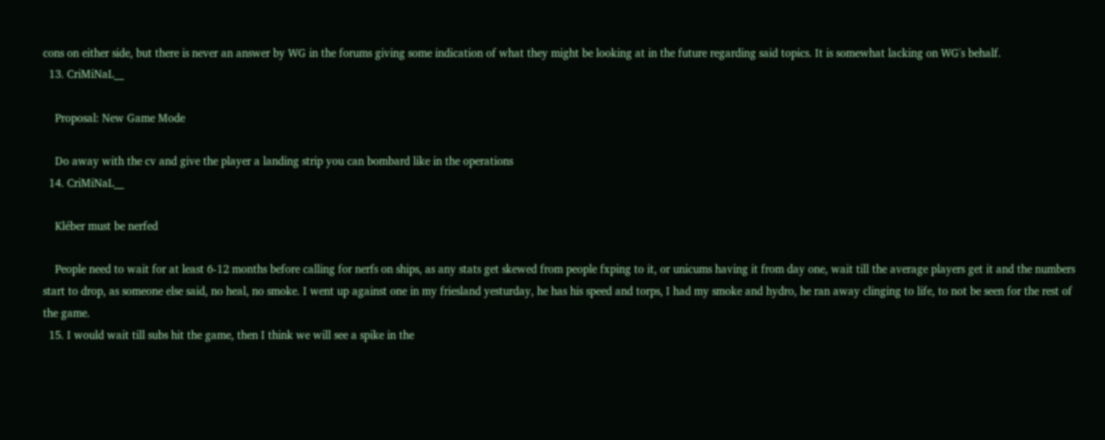cons on either side, but there is never an answer by WG in the forums giving some indication of what they might be looking at in the future regarding said topics. It is somewhat lacking on WG's behalf.
  13. CriMiNaL__

    Proposal: New Game Mode

    Do away with the cv and give the player a landing strip you can bombard like in the operations
  14. CriMiNaL__

    Kléber must be nerfed

    People need to wait for at least 6-12 months before calling for nerfs on ships, as any stats get skewed from people fxping to it, or unicums having it from day one, wait till the average players get it and the numbers start to drop, as someone else said, no heal, no smoke. I went up against one in my friesland yesturday, he has his speed and torps, I had my smoke and hydro, he ran away clinging to life, to not be seen for the rest of the game.
  15. I would wait till subs hit the game, then I think we will see a spike in the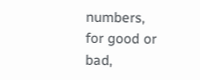numbers, for good or bad,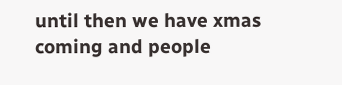until then we have xmas coming and people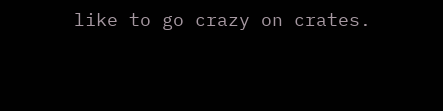like to go crazy on crates.